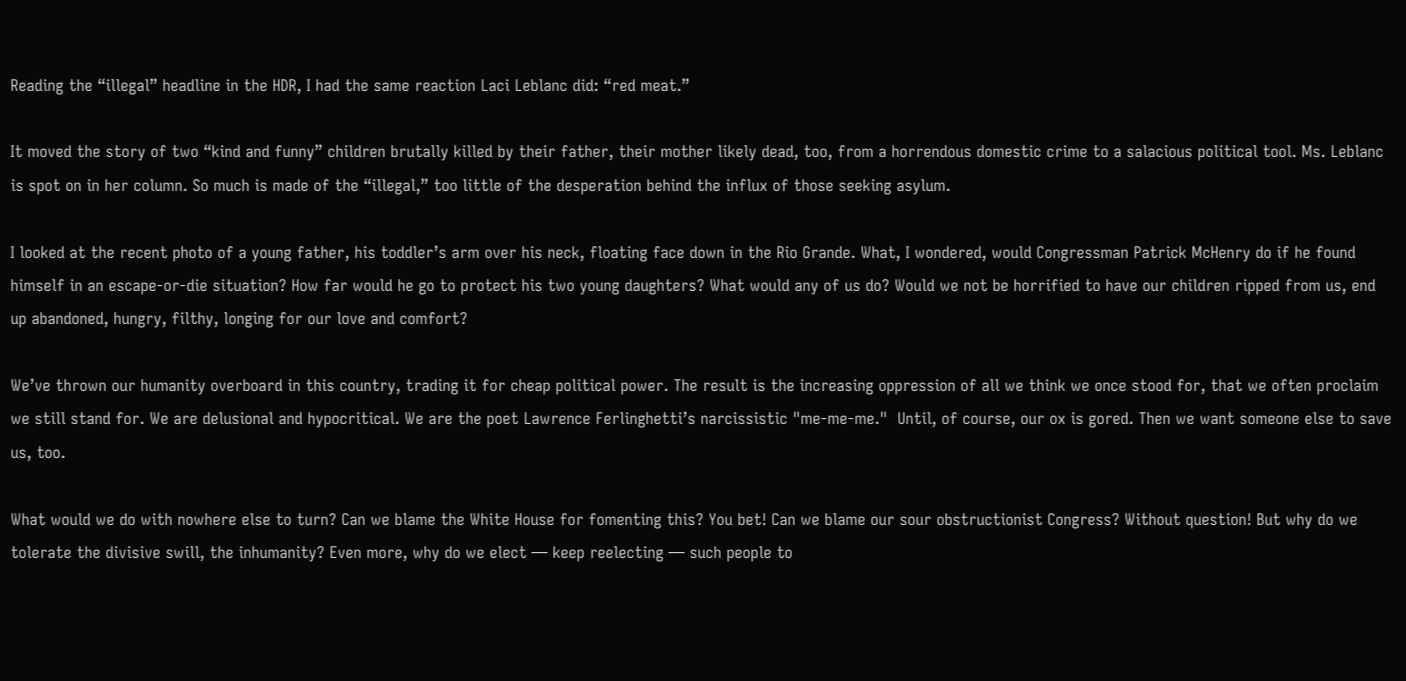Reading the “illegal” headline in the HDR, I had the same reaction Laci Leblanc did: “red meat.”

It moved the story of two “kind and funny” children brutally killed by their father, their mother likely dead, too, from a horrendous domestic crime to a salacious political tool. Ms. Leblanc is spot on in her column. So much is made of the “illegal,” too little of the desperation behind the influx of those seeking asylum.

I looked at the recent photo of a young father, his toddler’s arm over his neck, floating face down in the Rio Grande. What, I wondered, would Congressman Patrick McHenry do if he found himself in an escape-or-die situation? How far would he go to protect his two young daughters? What would any of us do? Would we not be horrified to have our children ripped from us, end up abandoned, hungry, filthy, longing for our love and comfort?

We’ve thrown our humanity overboard in this country, trading it for cheap political power. The result is the increasing oppression of all we think we once stood for, that we often proclaim we still stand for. We are delusional and hypocritical. We are the poet Lawrence Ferlinghetti’s narcissistic "me-me-me."  Until, of course, our ox is gored. Then we want someone else to save us, too.

What would we do with nowhere else to turn? Can we blame the White House for fomenting this? You bet! Can we blame our sour obstructionist Congress? Without question! But why do we tolerate the divisive swill, the inhumanity? Even more, why do we elect — keep reelecting — such people to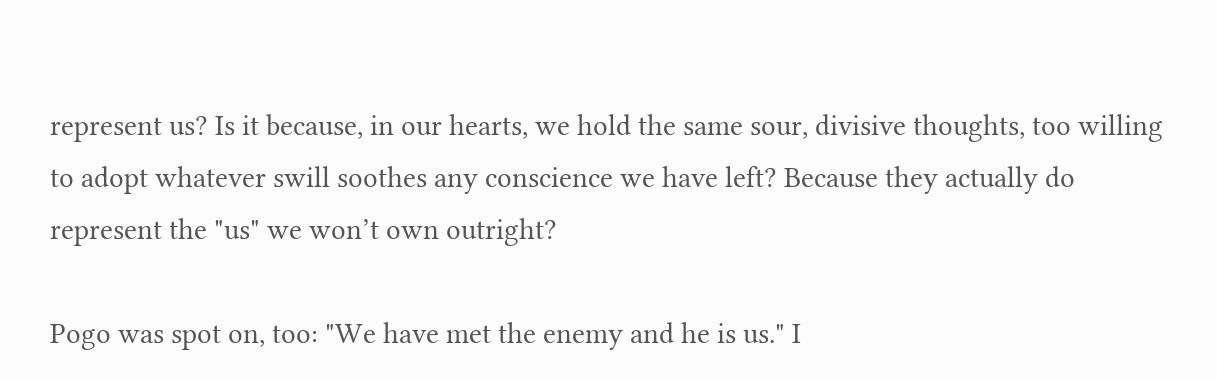represent us? Is it because, in our hearts, we hold the same sour, divisive thoughts, too willing to adopt whatever swill soothes any conscience we have left? Because they actually do represent the "us" we won’t own outright?

Pogo was spot on, too: "We have met the enemy and he is us." I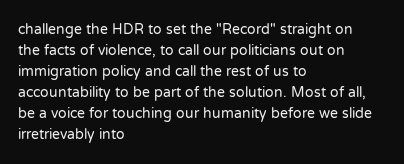challenge the HDR to set the "Record" straight on the facts of violence, to call our politicians out on immigration policy and call the rest of us to accountability to be part of the solution. Most of all, be a voice for touching our humanity before we slide irretrievably into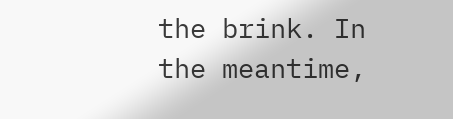the brink. In the meantime,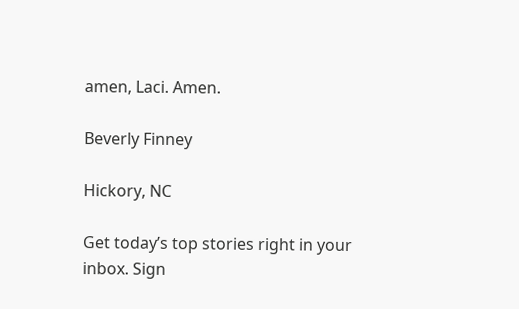amen, Laci. Amen.

Beverly Finney

Hickory, NC

Get today’s top stories right in your inbox. Sign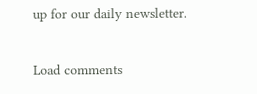up for our daily newsletter.

Load comments